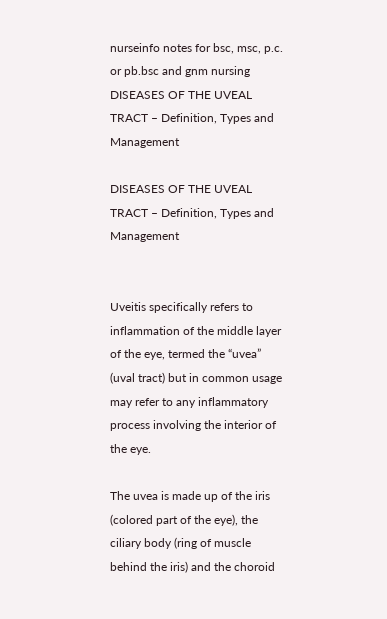nurseinfo notes for bsc, msc, p.c. or pb.bsc and gnm nursing
DISEASES OF THE UVEAL TRACT – Definition, Types and Management

DISEASES OF THE UVEAL TRACT – Definition, Types and Management


Uveitis specifically refers to inflammation of the middle layer of the eye, termed the “uvea” (uval tract) but in common usage may refer to any inflammatory process involving the interior of the eye.

The uvea is made up of the iris (colored part of the eye), the ciliary body (ring of muscle behind the iris) and the choroid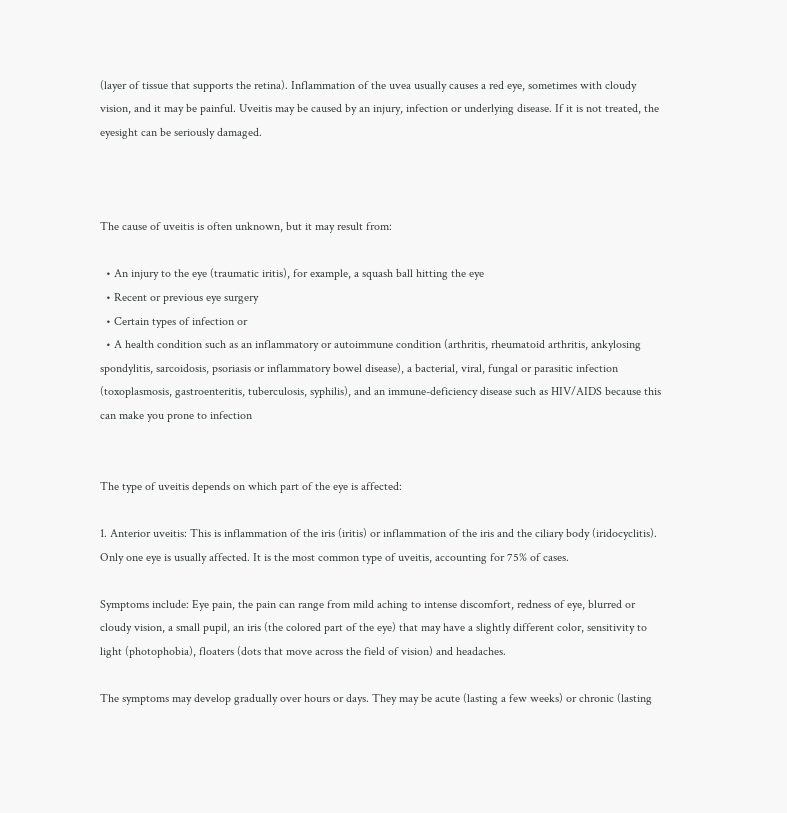(layer of tissue that supports the retina). Inflammation of the uvea usually causes a red eye, sometimes with cloudy vision, and it may be painful. Uveitis may be caused by an injury, infection or underlying disease. If it is not treated, the eyesight can be seriously damaged.



The cause of uveitis is often unknown, but it may result from:

  • An injury to the eye (traumatic iritis), for example, a squash ball hitting the eye
  • Recent or previous eye surgery
  • Certain types of infection or
  • A health condition such as an inflammatory or autoimmune condition (arthritis, rheumatoid arthritis, ankylosing spondylitis, sarcoidosis, psoriasis or inflammatory bowel disease), a bacterial, viral, fungal or parasitic infection (toxoplasmosis, gastroenteritis, tuberculosis, syphilis), and an immune-deficiency disease such as HIV/AIDS because this can make you prone to infection


The type of uveitis depends on which part of the eye is affected:

1. Anterior uveitis: This is inflammation of the iris (iritis) or inflammation of the iris and the ciliary body (iridocyclitis). Only one eye is usually affected. It is the most common type of uveitis, accounting for 75% of cases.

Symptoms include: Eye pain, the pain can range from mild aching to intense discomfort, redness of eye, blurred or cloudy vision, a small pupil, an iris (the colored part of the eye) that may have a slightly different color, sensitivity to light (photophobia), floaters (dots that move across the field of vision) and headaches.

The symptoms may develop gradually over hours or days. They may be acute (lasting a few weeks) or chronic (lasting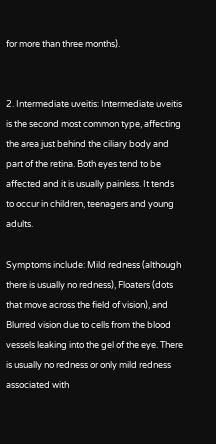for more than three months).


2. Intermediate uveitis: Intermediate uveitis is the second most common type, affecting the area just behind the ciliary body and part of the retina. Both eyes tend to be affected and it is usually painless. It tends to occur in children, teenagers and young adults.

Symptoms include: Mild redness (although there is usually no redness), Floaters (dots that move across the field of vision), and Blurred vision due to cells from the blood vessels leaking into the gel of the eye. There is usually no redness or only mild redness associated with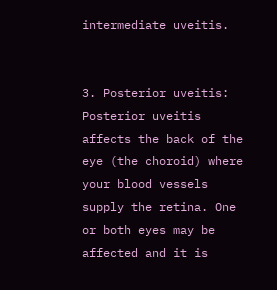intermediate uveitis.


3. Posterior uveitis: Posterior uveitis affects the back of the eye (the choroid) where your blood vessels supply the retina. One or both eyes may be affected and it is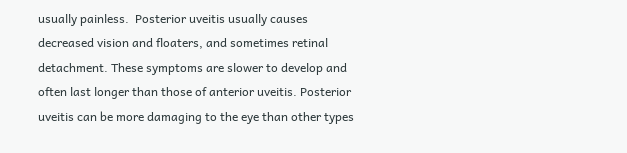usually painless.  Posterior uveitis usually causes decreased vision and floaters, and sometimes retinal detachment. These symptoms are slower to develop and often last longer than those of anterior uveitis. Posterior uveitis can be more damaging to the eye than other types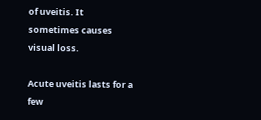of uveitis. It sometimes causes visual loss.

Acute uveitis lasts for a few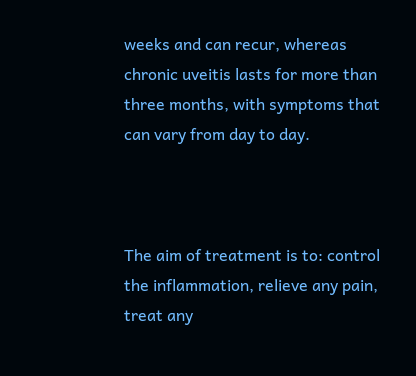weeks and can recur, whereas chronic uveitis lasts for more than three months, with symptoms that can vary from day to day.



The aim of treatment is to: control the inflammation, relieve any pain, treat any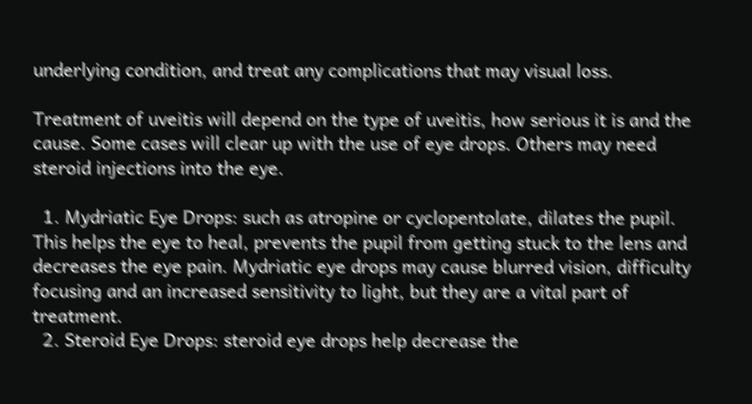underlying condition, and treat any complications that may visual loss.

Treatment of uveitis will depend on the type of uveitis, how serious it is and the cause. Some cases will clear up with the use of eye drops. Others may need steroid injections into the eye.

  1. Mydriatic Eye Drops: such as atropine or cyclopentolate, dilates the pupil. This helps the eye to heal, prevents the pupil from getting stuck to the lens and decreases the eye pain. Mydriatic eye drops may cause blurred vision, difficulty focusing and an increased sensitivity to light, but they are a vital part of treatment.
  2. Steroid Eye Drops: steroid eye drops help decrease the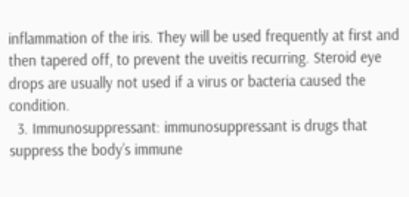inflammation of the iris. They will be used frequently at first and then tapered off, to prevent the uveitis recurring. Steroid eye drops are usually not used if a virus or bacteria caused the condition.
  3. Immunosuppressant: immunosuppressant is drugs that suppress the body’s immune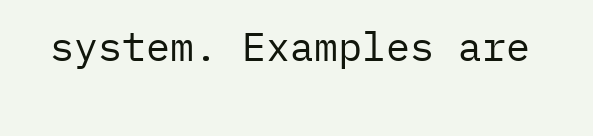system. Examples are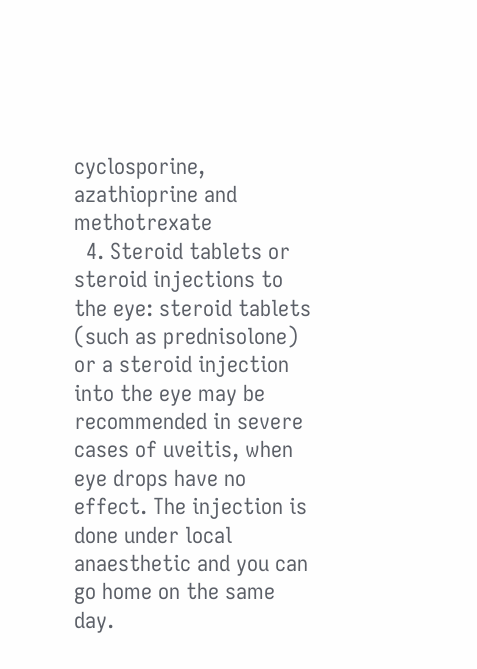cyclosporine, azathioprine and methotrexate
  4. Steroid tablets or steroid injections to the eye: steroid tablets (such as prednisolone) or a steroid injection into the eye may be recommended in severe cases of uveitis, when eye drops have no effect. The injection is done under local anaesthetic and you can go home on the same day.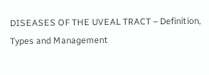DISEASES OF THE UVEAL TRACT – Definition, Types and Management